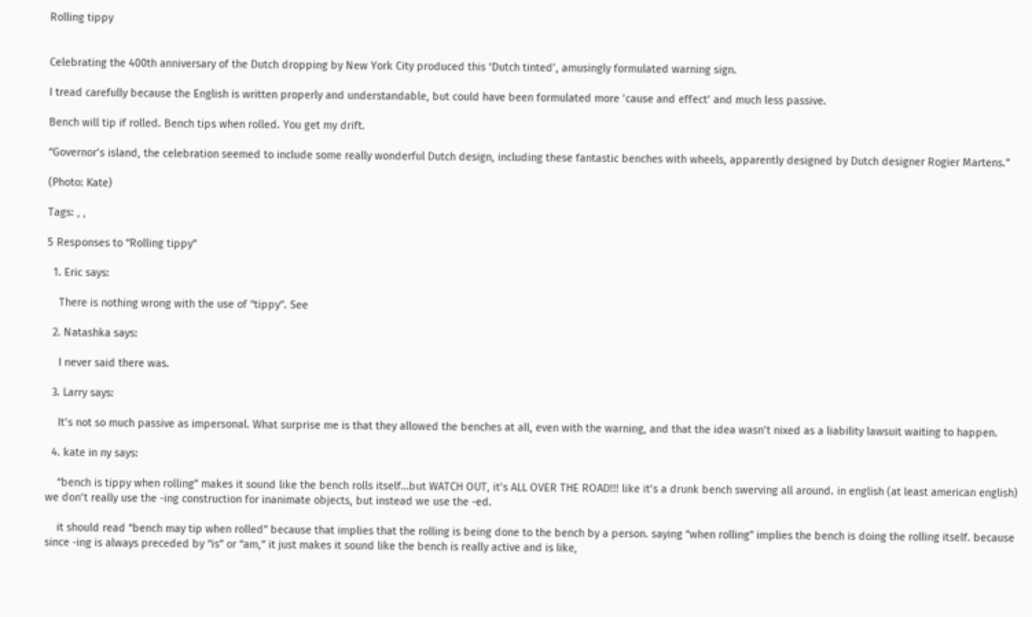Rolling tippy


Celebrating the 400th anniversary of the Dutch dropping by New York City produced this ‘Dutch tinted’, amusingly formulated warning sign.

I tread carefully because the English is written properly and understandable, but could have been formulated more ’cause and effect’ and much less passive.

Bench will tip if rolled. Bench tips when rolled. You get my drift.

“Governor’s island, the celebration seemed to include some really wonderful Dutch design, including these fantastic benches with wheels, apparently designed by Dutch designer Rogier Martens.”

(Photo: Kate)

Tags: , ,

5 Responses to “Rolling tippy”

  1. Eric says:

    There is nothing wrong with the use of “tippy”. See

  2. Natashka says:

    I never said there was.

  3. Larry says:

    It’s not so much passive as impersonal. What surprise me is that they allowed the benches at all, even with the warning, and that the idea wasn’t nixed as a liability lawsuit waiting to happen.

  4. kate in ny says:

    “bench is tippy when rolling” makes it sound like the bench rolls itself…but WATCH OUT, it’s ALL OVER THE ROAD!!! like it’s a drunk bench swerving all around. in english (at least american english) we don’t really use the -ing construction for inanimate objects, but instead we use the -ed.

    it should read “bench may tip when rolled” because that implies that the rolling is being done to the bench by a person. saying “when rolling” implies the bench is doing the rolling itself. because since -ing is always preceded by “is” or “am,” it just makes it sound like the bench is really active and is like,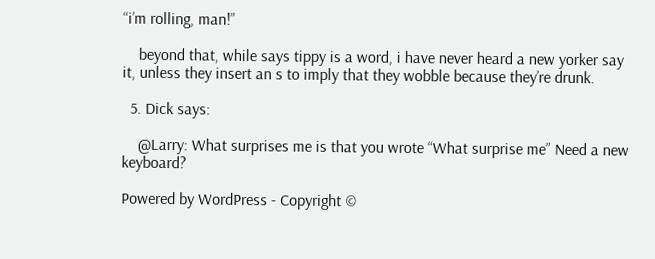“i’m rolling, man!”

    beyond that, while says tippy is a word, i have never heard a new yorker say it, unless they insert an s to imply that they wobble because they’re drunk.

  5. Dick says:

    @Larry: What surprises me is that you wrote “What surprise me” Need a new keyboard?

Powered by WordPress - Copyright ©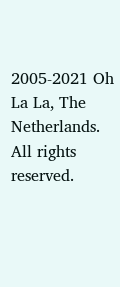2005-2021 Oh La La, The Netherlands. All rights reserved.